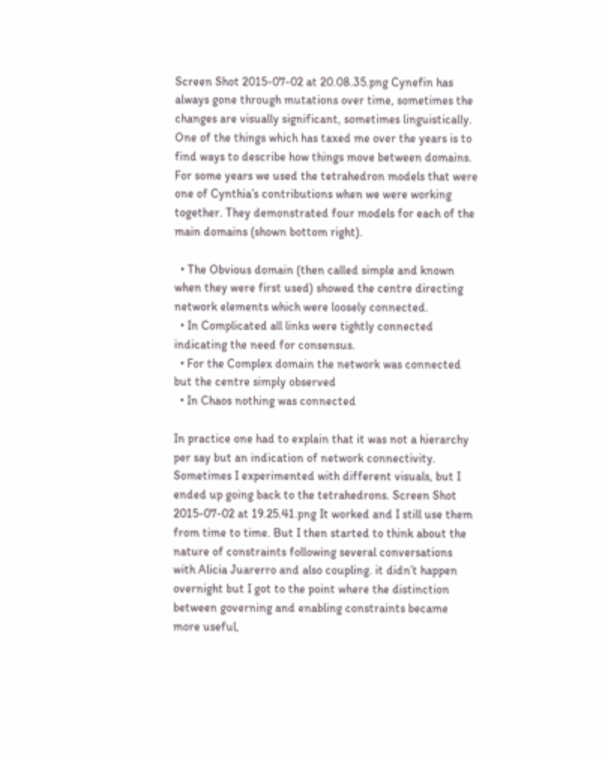Screen Shot 2015-07-02 at 20.08.35.png Cynefin has always gone through mutations over time, sometimes the changes are visually significant, sometimes linguistically. One of the things which has taxed me over the years is to find ways to describe how things move between domains. For some years we used the tetrahedron models that were one of Cynthia’s contributions when we were working together. They demonstrated four models for each of the main domains (shown bottom right).

  • The Obvious domain (then called simple and known when they were first used) showed the centre directing network elements which were loosely connected.
  • In Complicated all links were tightly connected indicating the need for consensus.
  • For the Complex domain the network was connected but the centre simply observed
  • In Chaos nothing was connected

In practice one had to explain that it was not a hierarchy per say but an indication of network connectivity. Sometimes I experimented with different visuals, but I ended up going back to the tetrahedrons. Screen Shot 2015-07-02 at 19.25.41.png It worked and I still use them from time to time. But I then started to think about the nature of constraints following several conversations with Alicia Juarerro and also coupling. it didn’t happen overnight but I got to the point where the distinction between governing and enabling constraints became more useful,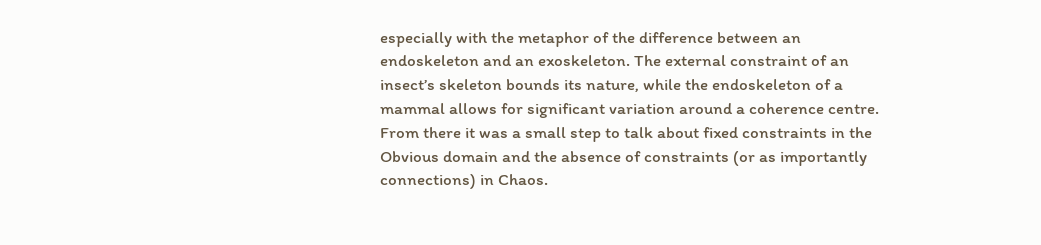especially with the metaphor of the difference between an endoskeleton and an exoskeleton. The external constraint of an insect’s skeleton bounds its nature, while the endoskeleton of a mammal allows for significant variation around a coherence centre. From there it was a small step to talk about fixed constraints in the Obvious domain and the absence of constraints (or as importantly connections) in Chaos.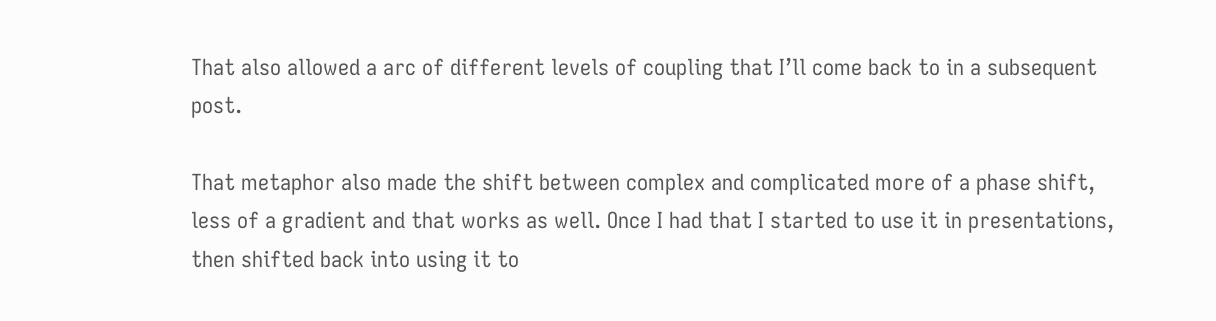That also allowed a arc of different levels of coupling that I’ll come back to in a subsequent post.

That metaphor also made the shift between complex and complicated more of a phase shift, less of a gradient and that works as well. Once I had that I started to use it in presentations, then shifted back into using it to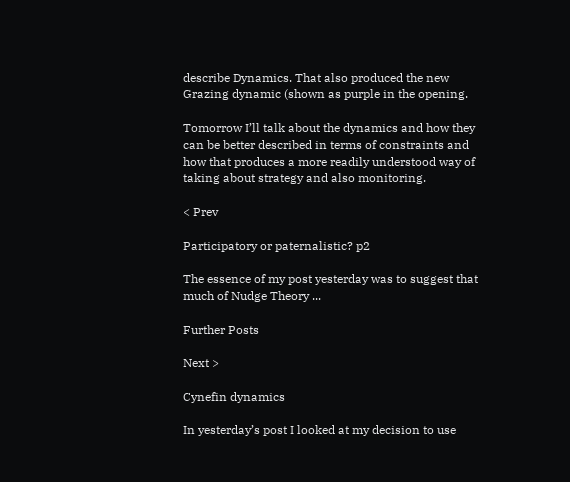describe Dynamics. That also produced the new Grazing dynamic (shown as purple in the opening.

Tomorrow I’ll talk about the dynamics and how they can be better described in terms of constraints and how that produces a more readily understood way of taking about strategy and also monitoring.

< Prev

Participatory or paternalistic? p2

The essence of my post yesterday was to suggest that much of Nudge Theory ...

Further Posts

Next >

Cynefin dynamics

In yesterday’s post I looked at my decision to use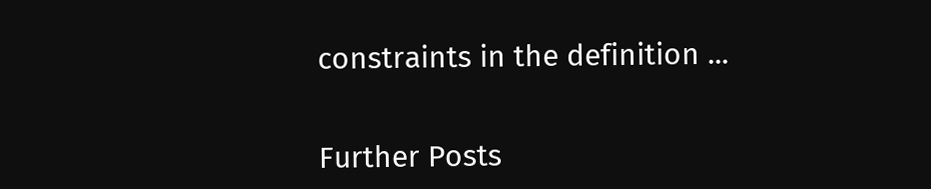constraints in the definition ...


Further Posts